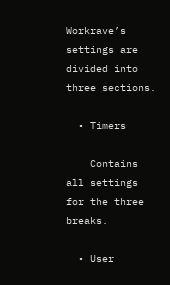Workrave’s settings are divided into three sections.

  • Timers

    Contains all settings for the three breaks.

  • User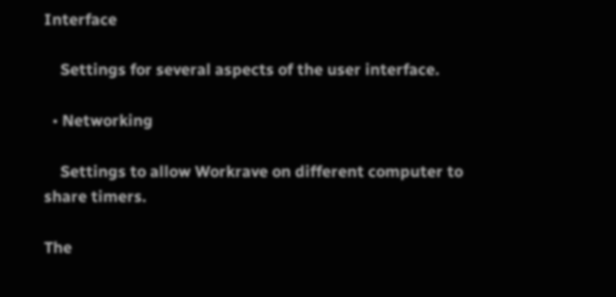Interface

    Settings for several aspects of the user interface.

  • Networking

    Settings to allow Workrave on different computer to share timers.

The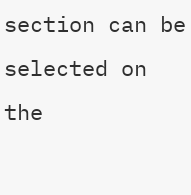section can be selected on the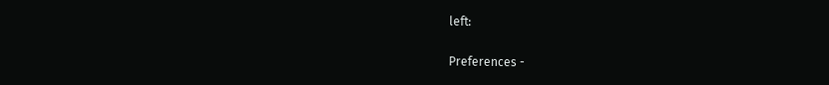left:

Preferences -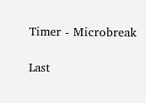Timer - Microbreak

Last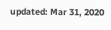updated: Mar 31, 2020